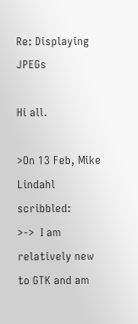Re: Displaying JPEGs

Hi all.

>On 13 Feb, Mike Lindahl scribbled:
>->  I am relatively new to GTK and am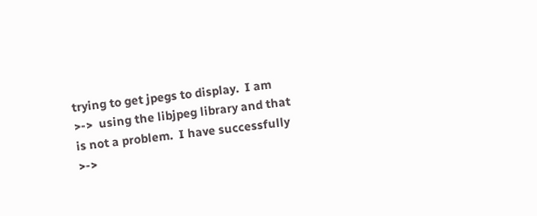trying to get jpegs to display.  I am
>->  using the libjpeg library and that is not a problem.  I have successfully
>->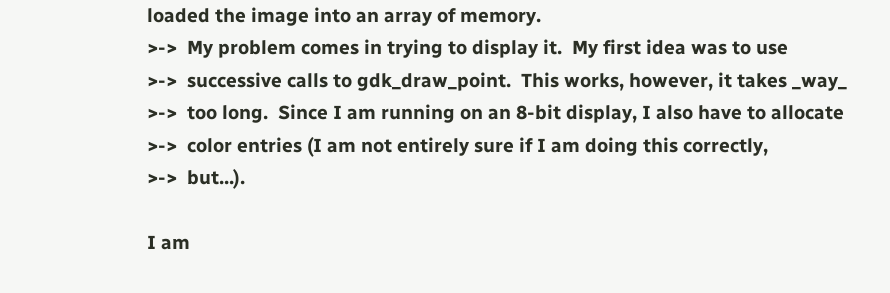loaded the image into an array of memory.
>->  My problem comes in trying to display it.  My first idea was to use
>->  successive calls to gdk_draw_point.  This works, however, it takes _way_
>->  too long.  Since I am running on an 8-bit display, I also have to allocate
>->  color entries (I am not entirely sure if I am doing this correctly,
>->  but...).

I am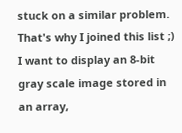stuck on a similar problem. That's why I joined this list ;)
I want to display an 8-bit gray scale image stored in an array,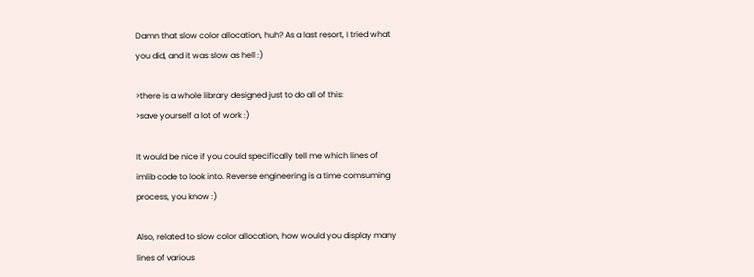Damn that slow color allocation, huh? As a last resort, I tried what
you did, and it was slow as hell :)

>there is a whole library designed just to do all of this:
>save yourself a lot of work :)

It would be nice if you could specifically tell me which lines of
imlib code to look into. Reverse engineering is a time comsuming
process, you know :)

Also, related to slow color allocation, how would you display many
lines of various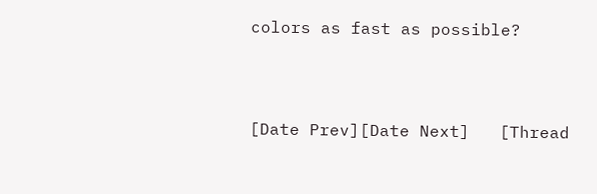colors as fast as possible?



[Date Prev][Date Next]   [Thread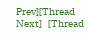Prev][Thread Next]   [Thread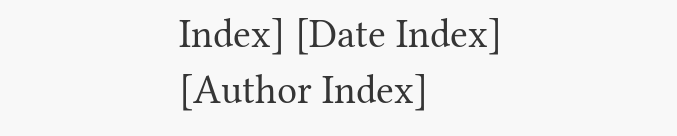Index] [Date Index] [Author Index]